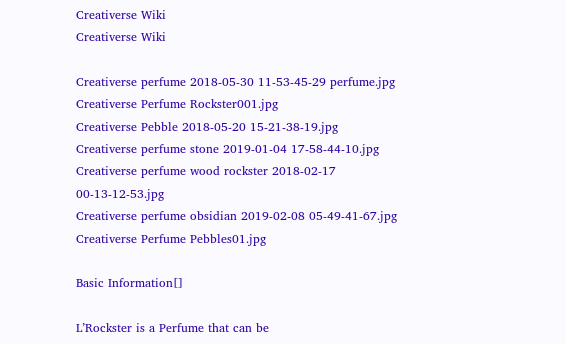Creativerse Wiki
Creativerse Wiki

Creativerse perfume 2018-05-30 11-53-45-29 perfume.jpg
Creativerse Perfume Rockster001.jpg
Creativerse Pebble 2018-05-20 15-21-38-19.jpg
Creativerse perfume stone 2019-01-04 17-58-44-10.jpg
Creativerse perfume wood rockster 2018-02-17 00-13-12-53.jpg
Creativerse perfume obsidian 2019-02-08 05-49-41-67.jpg
Creativerse Perfume Pebbles01.jpg

Basic Information[]

L’Rockster is a Perfume that can be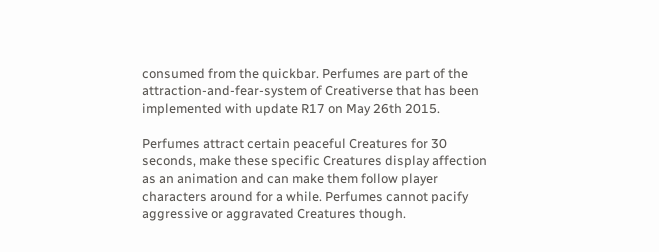consumed from the quickbar. Perfumes are part of the attraction-and-fear-system of Creativerse that has been implemented with update R17 on May 26th 2015.

Perfumes attract certain peaceful Creatures for 30 seconds, make these specific Creatures display affection as an animation and can make them follow player characters around for a while. Perfumes cannot pacify aggressive or aggravated Creatures though.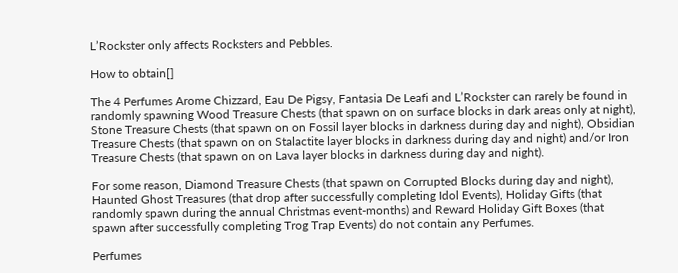L’Rockster only affects Rocksters and Pebbles.

How to obtain[]

The 4 Perfumes Arome Chizzard, Eau De Pigsy, Fantasia De Leafi and L’Rockster can rarely be found in randomly spawning Wood Treasure Chests (that spawn on on surface blocks in dark areas only at night), Stone Treasure Chests (that spawn on on Fossil layer blocks in darkness during day and night), Obsidian Treasure Chests (that spawn on on Stalactite layer blocks in darkness during day and night) and/or Iron Treasure Chests (that spawn on on Lava layer blocks in darkness during day and night).

For some reason, Diamond Treasure Chests (that spawn on Corrupted Blocks during day and night), Haunted Ghost Treasures (that drop after successfully completing Idol Events), Holiday Gifts (that randomly spawn during the annual Christmas event-months) and Reward Holiday Gift Boxes (that spawn after successfully completing Trog Trap Events) do not contain any Perfumes.

Perfumes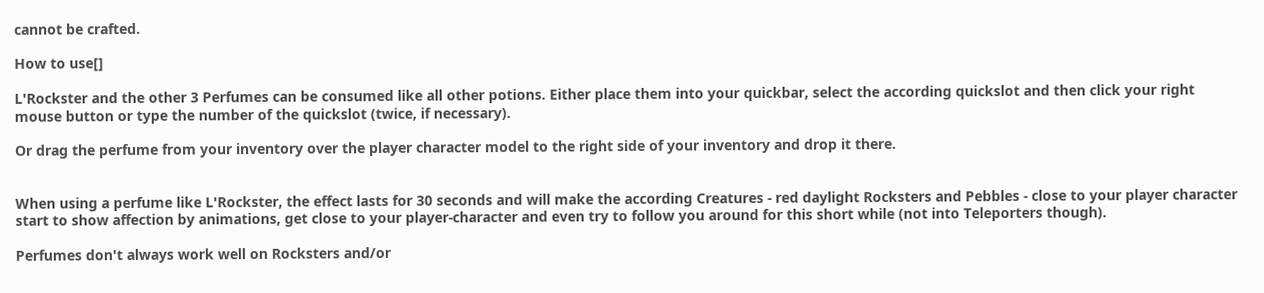cannot be crafted.

How to use[]

L'Rockster and the other 3 Perfumes can be consumed like all other potions. Either place them into your quickbar, select the according quickslot and then click your right mouse button or type the number of the quickslot (twice, if necessary).

Or drag the perfume from your inventory over the player character model to the right side of your inventory and drop it there.


When using a perfume like L'Rockster, the effect lasts for 30 seconds and will make the according Creatures - red daylight Rocksters and Pebbles - close to your player character start to show affection by animations, get close to your player-character and even try to follow you around for this short while (not into Teleporters though).

Perfumes don't always work well on Rocksters and/or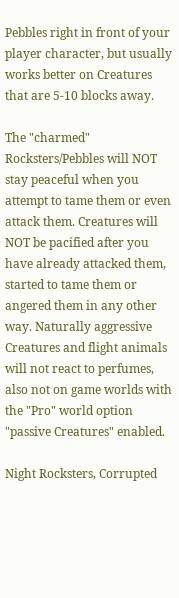Pebbles right in front of your player character, but usually works better on Creatures that are 5-10 blocks away.

The "charmed" Rocksters/Pebbles will NOT stay peaceful when you attempt to tame them or even attack them. Creatures will NOT be pacified after you have already attacked them, started to tame them or angered them in any other way. Naturally aggressive Creatures and flight animals will not react to perfumes, also not on game worlds with the "Pro" world option "passive Creatures" enabled.

Night Rocksters, Corrupted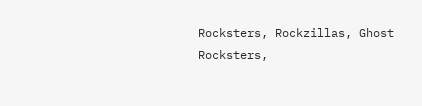Rocksters, Rockzillas, Ghost Rocksters,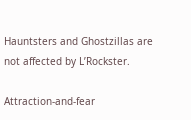Hauntsters and Ghostzillas are not affected by L’Rockster.

Attraction-and-fear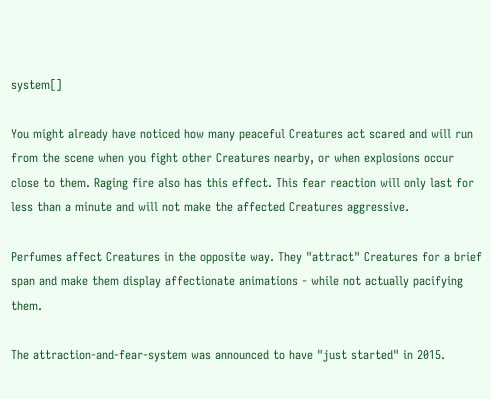system[]

You might already have noticed how many peaceful Creatures act scared and will run from the scene when you fight other Creatures nearby, or when explosions occur close to them. Raging fire also has this effect. This fear reaction will only last for less than a minute and will not make the affected Creatures aggressive.

Perfumes affect Creatures in the opposite way. They "attract" Creatures for a brief span and make them display affectionate animations - while not actually pacifying them.

The attraction-and-fear-system was announced to have "just started" in 2015.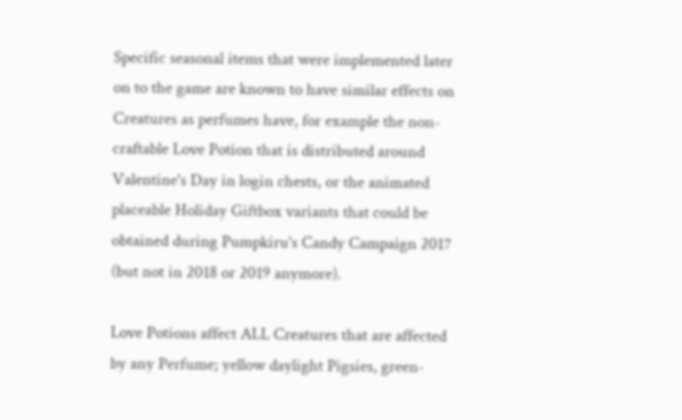Specific seasonal items that were implemented later on to the game are known to have similar effects on Creatures as perfumes have, for example the non-craftable Love Potion that is distributed around Valentine's Day in login chests, or the animated placeable Holiday Giftbox variants that could be obtained during Pumpkiru's Candy Campaign 2017 (but not in 2018 or 2019 anymore).

Love Potions affect ALL Creatures that are affected by any Perfume; yellow daylight Pigsies, green-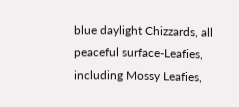blue daylight Chizzards, all peaceful surface-Leafies, including Mossy Leafies,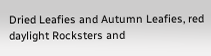Dried Leafies and Autumn Leafies, red daylight Rocksters and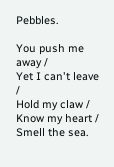Pebbles.

You push me away /
Yet I can't leave /
Hold my claw /
Know my heart /
Smell the sea.